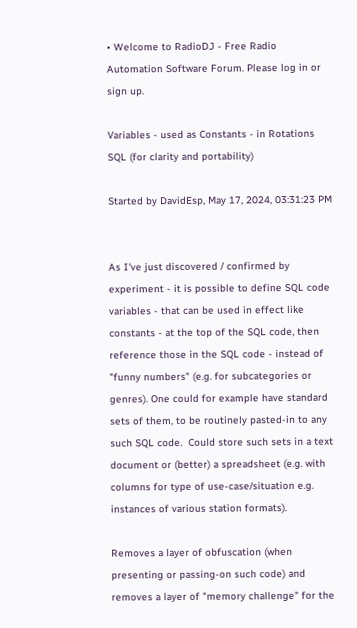• Welcome to RadioDJ - Free Radio Automation Software Forum. Please log in or sign up.

Variables - used as Constants - in Rotations SQL (for clarity and portability)

Started by DavidEsp, May 17, 2024, 03:31:23 PM


As I've just discovered / confirmed by experiment - it is possible to define SQL code variables - that can be used in effect like constants - at the top of the SQL code, then reference those in the SQL code - instead of "funny numbers" (e.g. for subcategories or genres). One could for example have standard sets of them, to be routinely pasted-in to any such SQL code.  Could store such sets in a text document or (better) a spreadsheet (e.g. with columns for type of use-case/situation e.g. instances of various station formats).

Removes a layer of obfuscation (when presenting or passing-on such code) and removes a layer of "memory challenge" for the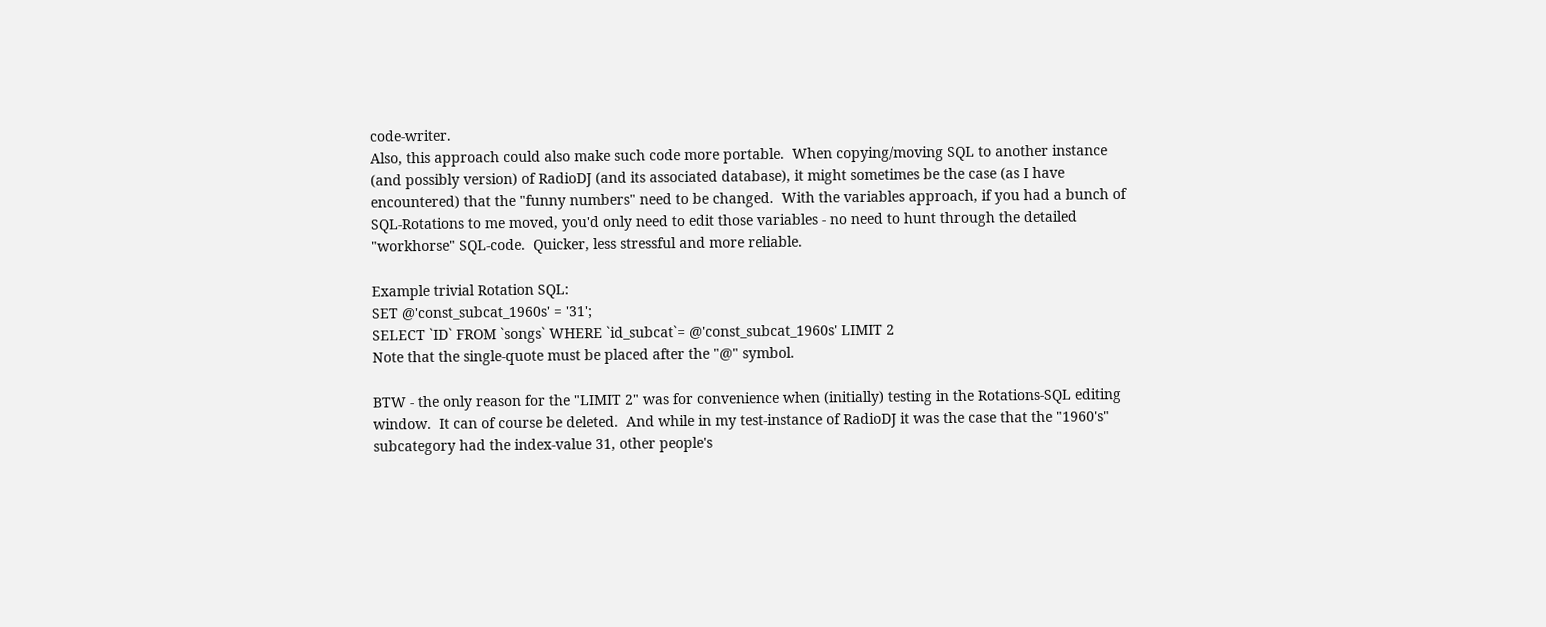code-writer.
Also, this approach could also make such code more portable.  When copying/moving SQL to another instance (and possibly version) of RadioDJ (and its associated database), it might sometimes be the case (as I have encountered) that the "funny numbers" need to be changed.  With the variables approach, if you had a bunch of SQL-Rotations to me moved, you'd only need to edit those variables - no need to hunt through the detailed "workhorse" SQL-code.  Quicker, less stressful and more reliable.

Example trivial Rotation SQL:
SET @'const_subcat_1960s' = '31';
SELECT `ID` FROM `songs` WHERE `id_subcat`= @'const_subcat_1960s' LIMIT 2
Note that the single-quote must be placed after the "@" symbol.

BTW - the only reason for the "LIMIT 2" was for convenience when (initially) testing in the Rotations-SQL editing window.  It can of course be deleted.  And while in my test-instance of RadioDJ it was the case that the "1960's" subcategory had the index-value 31, other people's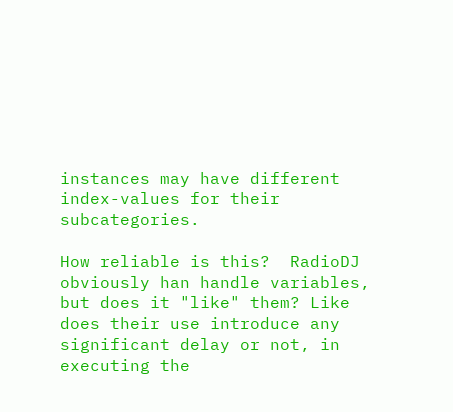instances may have different index-values for their subcategories.

How reliable is this?  RadioDJ obviously han handle variables, but does it "like" them? Like does their use introduce any significant delay or not, in executing the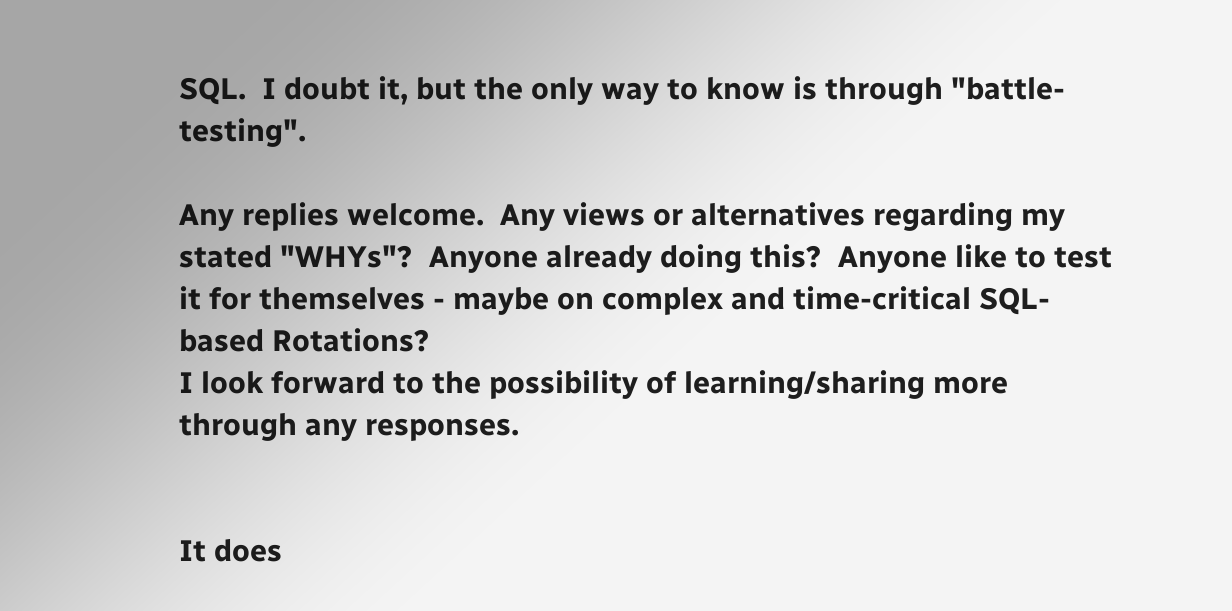SQL.  I doubt it, but the only way to know is through "battle-testing".

Any replies welcome.  Any views or alternatives regarding my stated "WHYs"?  Anyone already doing this?  Anyone like to test it for themselves - maybe on complex and time-critical SQL-based Rotations?
I look forward to the possibility of learning/sharing more through any responses.


It does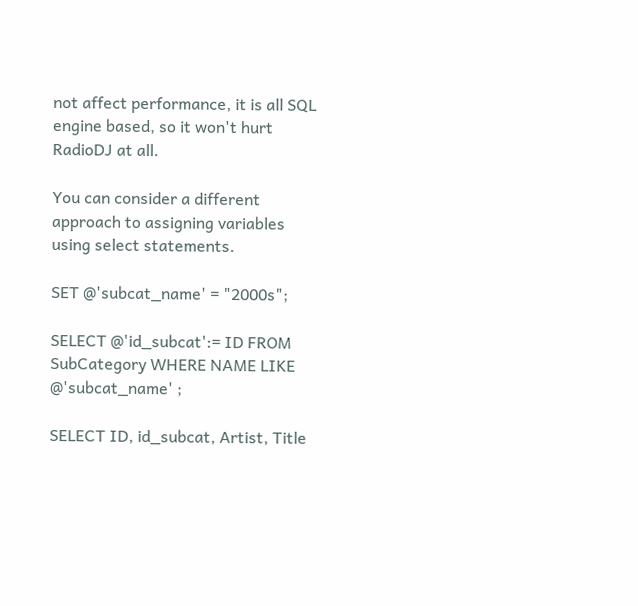not affect performance, it is all SQL engine based, so it won't hurt RadioDJ at all.

You can consider a different approach to assigning variables using select statements.

SET @'subcat_name' = "2000s";

SELECT @'id_subcat':= ID FROM SubCategory WHERE NAME LIKE @'subcat_name' ;

SELECT ID, id_subcat, Artist, Title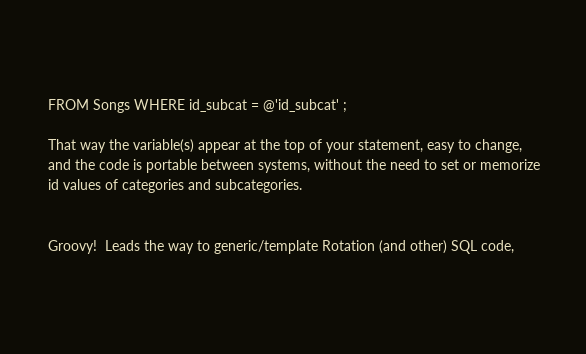FROM Songs WHERE id_subcat = @'id_subcat' ;

That way the variable(s) appear at the top of your statement, easy to change, and the code is portable between systems, without the need to set or memorize id values of categories and subcategories.


Groovy!  Leads the way to generic/template Rotation (and other) SQL code,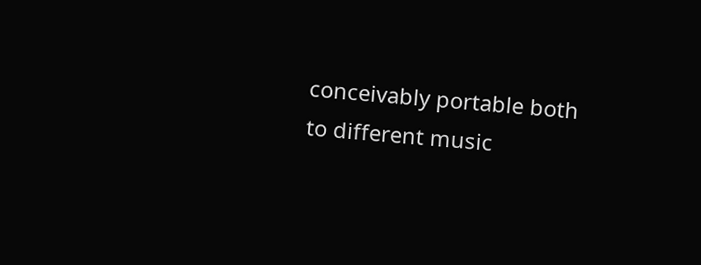conceivably portable both to different music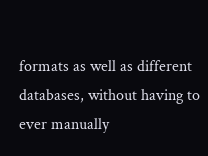formats as well as different databases, without having to ever manually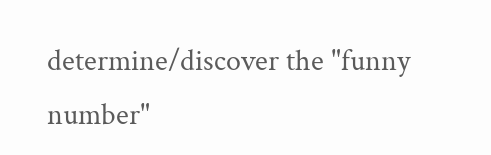determine/discover the "funny number"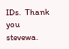IDs.  Thank you stevewa.